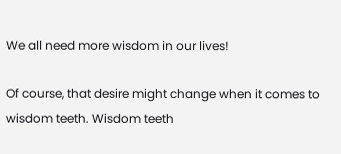We all need more wisdom in our lives!

Of course, that desire might change when it comes to wisdom teeth. Wisdom teeth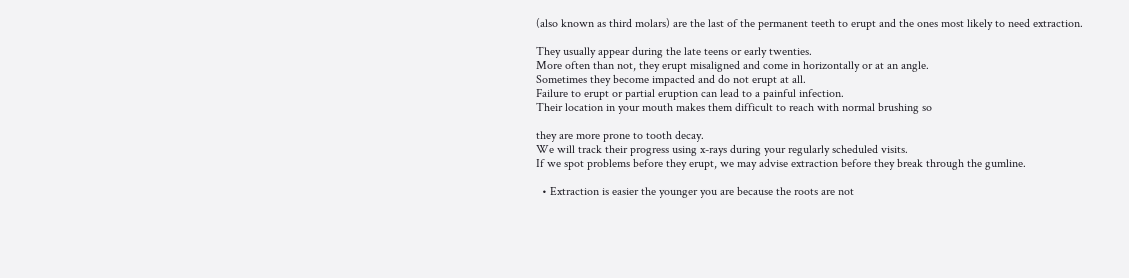(also known as third molars) are the last of the permanent teeth to erupt and the ones most likely to need extraction.

They usually appear during the late teens or early twenties.
More often than not, they erupt misaligned and come in horizontally or at an angle.
Sometimes they become impacted and do not erupt at all.
Failure to erupt or partial eruption can lead to a painful infection.
Their location in your mouth makes them difficult to reach with normal brushing so

they are more prone to tooth decay.
We will track their progress using x-rays during your regularly scheduled visits.
If we spot problems before they erupt, we may advise extraction before they break through the gumline.

  • Extraction is easier the younger you are because the roots are not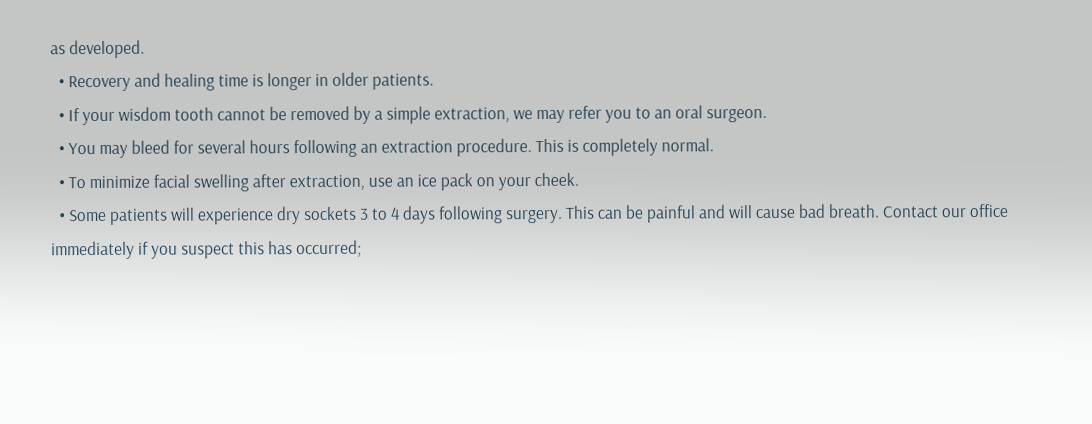as developed.
  • Recovery and healing time is longer in older patients.
  • If your wisdom tooth cannot be removed by a simple extraction, we may refer you to an oral surgeon.
  • You may bleed for several hours following an extraction procedure. This is completely normal.
  • To minimize facial swelling after extraction, use an ice pack on your cheek.
  • Some patients will experience dry sockets 3 to 4 days following surgery. This can be painful and will cause bad breath. Contact our office immediately if you suspect this has occurred;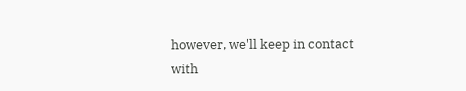however, we'll keep in contact with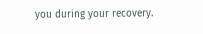you during your recovery.